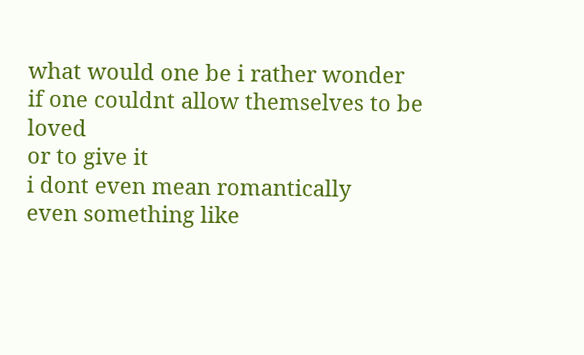what would one be i rather wonder
if one couldnt allow themselves to be loved
or to give it
i dont even mean romantically
even something like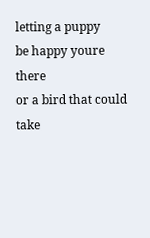letting a puppy
be happy youre there
or a bird that could take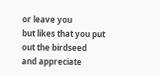or leave you
but likes that you put out the birdseed
and appreciate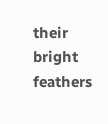their bright feathers